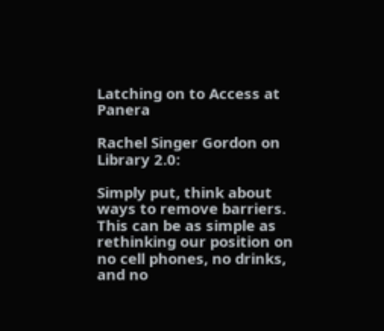Latching on to Access at Panera

Rachel Singer Gordon on Library 2.0:

Simply put, think about ways to remove barriers. This can be as simple as rethinking our position on no cell phones, no drinks, and no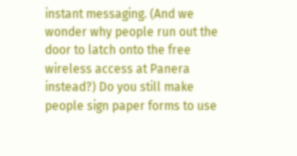instant messaging. (And we wonder why people run out the door to latch onto the free wireless access at Panera instead?) Do you still make people sign paper forms to use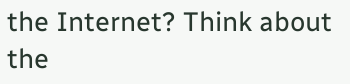the Internet? Think about the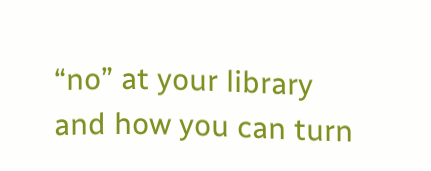“no” at your library and how you can turn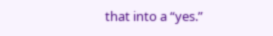that into a “yes.”